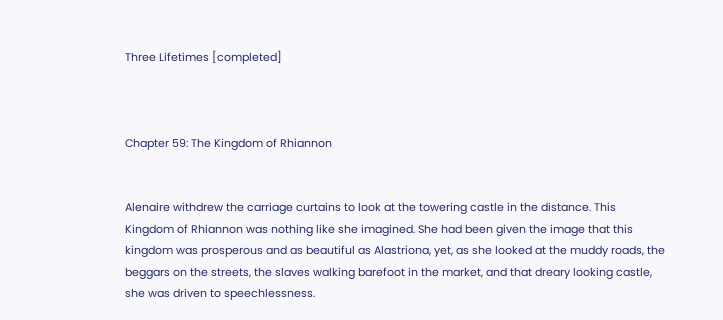Three Lifetimes [completed]



Chapter 59: The Kingdom of Rhiannon


Alenaire withdrew the carriage curtains to look at the towering castle in the distance. This Kingdom of Rhiannon was nothing like she imagined. She had been given the image that this kingdom was prosperous and as beautiful as Alastriona, yet, as she looked at the muddy roads, the beggars on the streets, the slaves walking barefoot in the market, and that dreary looking castle, she was driven to speechlessness.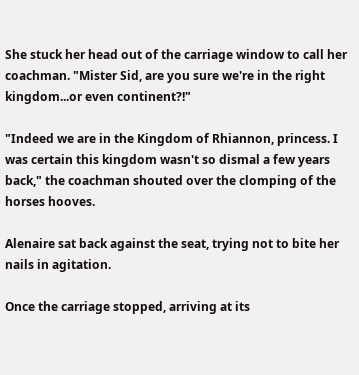She stuck her head out of the carriage window to call her coachman. "Mister Sid, are you sure we're in the right kingdom...or even continent?!"

"Indeed we are in the Kingdom of Rhiannon, princess. I was certain this kingdom wasn't so dismal a few years back," the coachman shouted over the clomping of the horses hooves.

Alenaire sat back against the seat, trying not to bite her nails in agitation.

Once the carriage stopped, arriving at its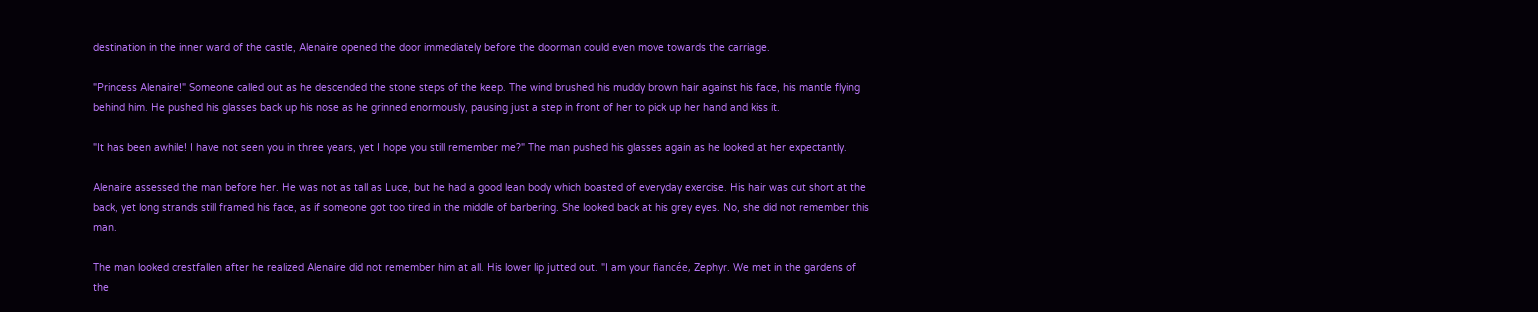destination in the inner ward of the castle, Alenaire opened the door immediately before the doorman could even move towards the carriage.

"Princess Alenaire!" Someone called out as he descended the stone steps of the keep. The wind brushed his muddy brown hair against his face, his mantle flying behind him. He pushed his glasses back up his nose as he grinned enormously, pausing just a step in front of her to pick up her hand and kiss it.

"It has been awhile! I have not seen you in three years, yet I hope you still remember me?" The man pushed his glasses again as he looked at her expectantly.

Alenaire assessed the man before her. He was not as tall as Luce, but he had a good lean body which boasted of everyday exercise. His hair was cut short at the back, yet long strands still framed his face, as if someone got too tired in the middle of barbering. She looked back at his grey eyes. No, she did not remember this man.

The man looked crestfallen after he realized Alenaire did not remember him at all. His lower lip jutted out. "I am your fiancée, Zephyr. We met in the gardens of the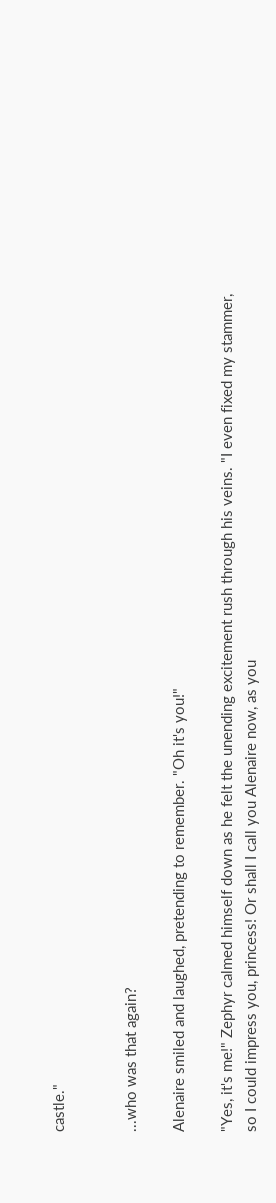castle."


...who was that again?

Alenaire smiled and laughed, pretending to remember. "Oh it's you!"

"Yes, it's me!" Zephyr calmed himself down as he felt the unending excitement rush through his veins. "I even fixed my stammer, so I could impress you, princess! Or shall I call you Alenaire now, as you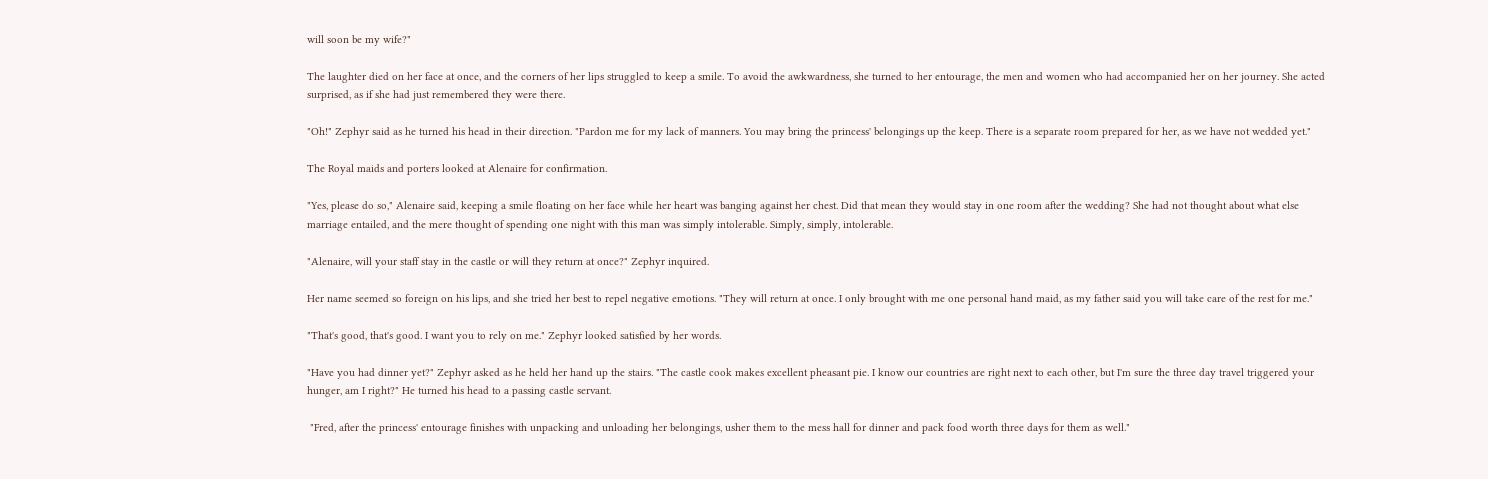will soon be my wife?"

The laughter died on her face at once, and the corners of her lips struggled to keep a smile. To avoid the awkwardness, she turned to her entourage, the men and women who had accompanied her on her journey. She acted surprised, as if she had just remembered they were there.

"Oh!" Zephyr said as he turned his head in their direction. "Pardon me for my lack of manners. You may bring the princess' belongings up the keep. There is a separate room prepared for her, as we have not wedded yet."

The Royal maids and porters looked at Alenaire for confirmation.

"Yes, please do so," Alenaire said, keeping a smile floating on her face while her heart was banging against her chest. Did that mean they would stay in one room after the wedding? She had not thought about what else marriage entailed, and the mere thought of spending one night with this man was simply intolerable. Simply, simply, intolerable.

"Alenaire, will your staff stay in the castle or will they return at once?" Zephyr inquired.

Her name seemed so foreign on his lips, and she tried her best to repel negative emotions. "They will return at once. I only brought with me one personal hand maid, as my father said you will take care of the rest for me."

"That's good, that's good. I want you to rely on me." Zephyr looked satisfied by her words.

"Have you had dinner yet?" Zephyr asked as he held her hand up the stairs. "The castle cook makes excellent pheasant pie. I know our countries are right next to each other, but I'm sure the three day travel triggered your hunger, am I right?" He turned his head to a passing castle servant.

 "Fred, after the princess' entourage finishes with unpacking and unloading her belongings, usher them to the mess hall for dinner and pack food worth three days for them as well."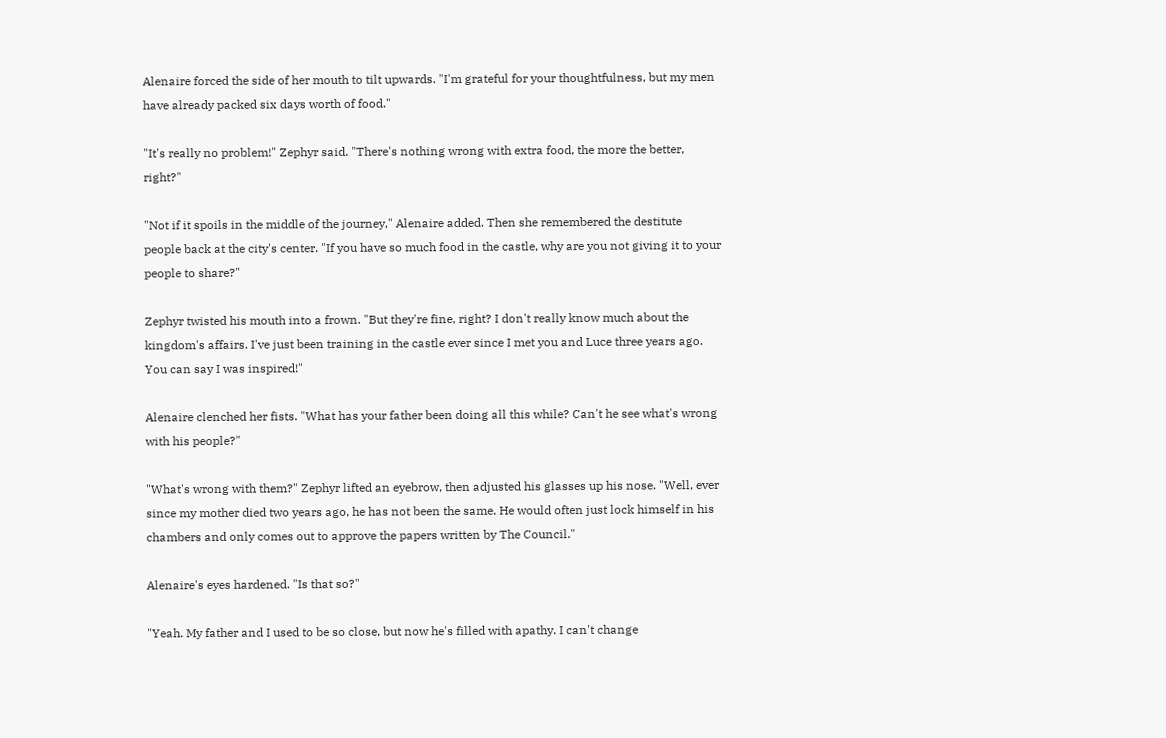Alenaire forced the side of her mouth to tilt upwards. "I'm grateful for your thoughtfulness, but my men have already packed six days worth of food."

"It's really no problem!" Zephyr said. "There's nothing wrong with extra food, the more the better, right?"

"Not if it spoils in the middle of the journey," Alenaire added. Then she remembered the destitute people back at the city's center. "If you have so much food in the castle, why are you not giving it to your people to share?"

Zephyr twisted his mouth into a frown. "But they're fine, right? I don't really know much about the kingdom's affairs. I've just been training in the castle ever since I met you and Luce three years ago. You can say I was inspired!"

Alenaire clenched her fists. "What has your father been doing all this while? Can't he see what's wrong with his people?"

"What's wrong with them?" Zephyr lifted an eyebrow, then adjusted his glasses up his nose. "Well, ever since my mother died two years ago, he has not been the same. He would often just lock himself in his chambers and only comes out to approve the papers written by The Council."

Alenaire's eyes hardened. "Is that so?"

"Yeah. My father and I used to be so close, but now he's filled with apathy. I can't change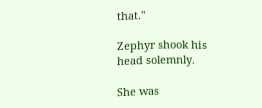that."

Zephyr shook his head solemnly.

She was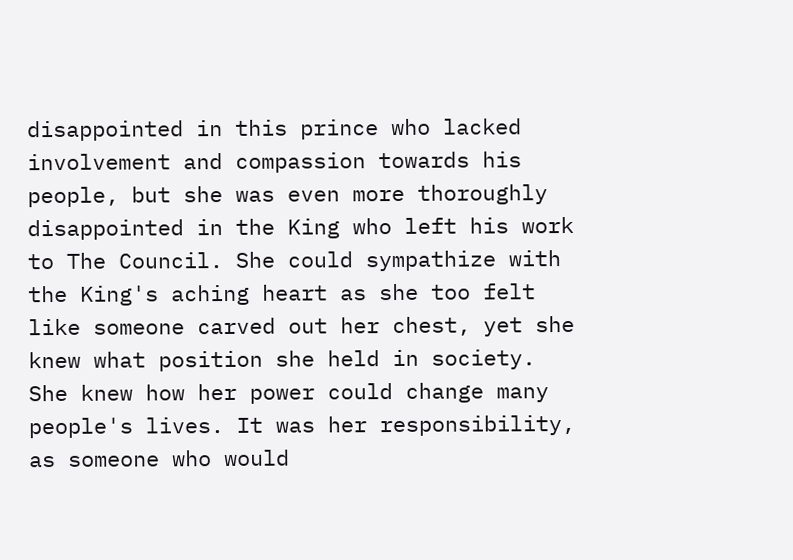disappointed in this prince who lacked involvement and compassion towards his people, but she was even more thoroughly disappointed in the King who left his work to The Council. She could sympathize with the King's aching heart as she too felt like someone carved out her chest, yet she knew what position she held in society. She knew how her power could change many people's lives. It was her responsibility, as someone who would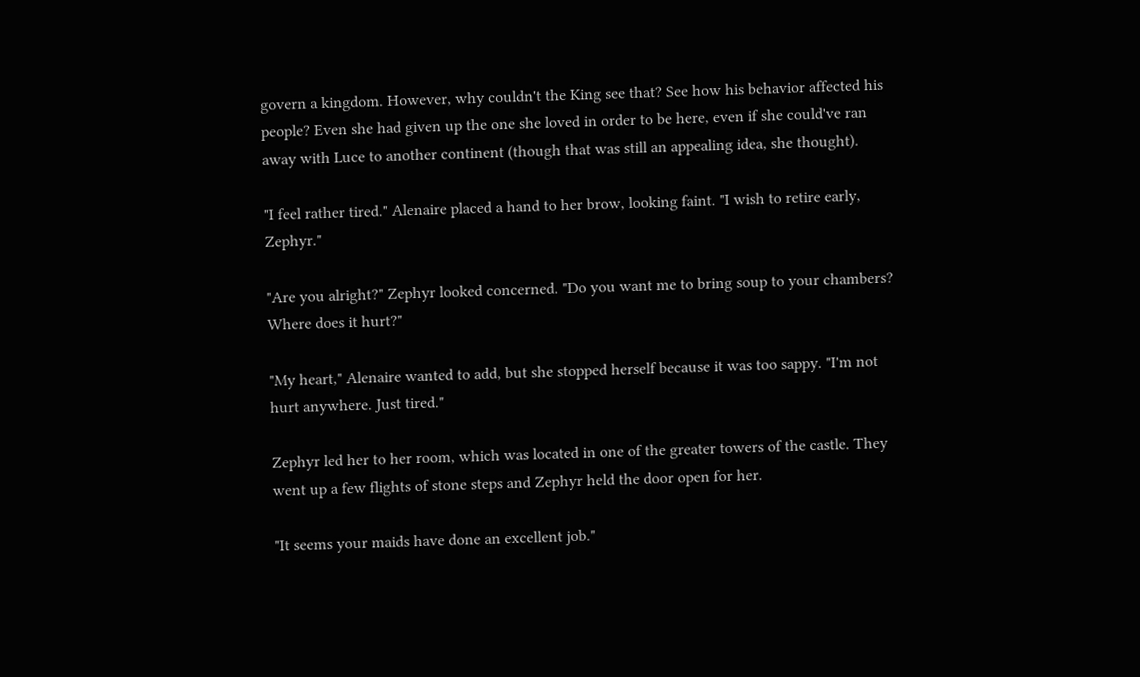govern a kingdom. However, why couldn't the King see that? See how his behavior affected his people? Even she had given up the one she loved in order to be here, even if she could've ran away with Luce to another continent (though that was still an appealing idea, she thought).

"I feel rather tired." Alenaire placed a hand to her brow, looking faint. "I wish to retire early, Zephyr."

"Are you alright?" Zephyr looked concerned. "Do you want me to bring soup to your chambers? Where does it hurt?"

"My heart," Alenaire wanted to add, but she stopped herself because it was too sappy. "I'm not hurt anywhere. Just tired."

Zephyr led her to her room, which was located in one of the greater towers of the castle. They went up a few flights of stone steps and Zephyr held the door open for her.

"It seems your maids have done an excellent job."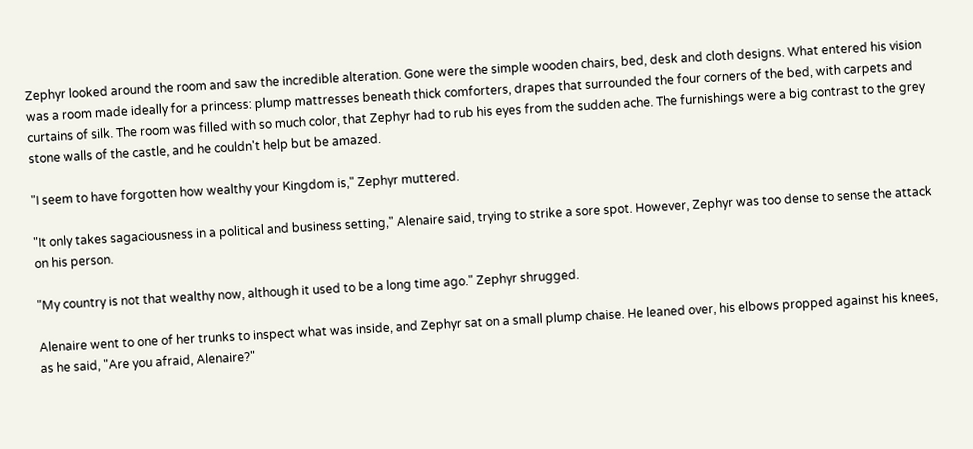Zephyr looked around the room and saw the incredible alteration. Gone were the simple wooden chairs, bed, desk and cloth designs. What entered his vision was a room made ideally for a princess: plump mattresses beneath thick comforters, drapes that surrounded the four corners of the bed, with carpets and curtains of silk. The room was filled with so much color, that Zephyr had to rub his eyes from the sudden ache. The furnishings were a big contrast to the grey stone walls of the castle, and he couldn't help but be amazed.

"I seem to have forgotten how wealthy your Kingdom is," Zephyr muttered.

"It only takes sagaciousness in a political and business setting," Alenaire said, trying to strike a sore spot. However, Zephyr was too dense to sense the attack on his person.

"My country is not that wealthy now, although it used to be a long time ago." Zephyr shrugged.

Alenaire went to one of her trunks to inspect what was inside, and Zephyr sat on a small plump chaise. He leaned over, his elbows propped against his knees, as he said, "Are you afraid, Alenaire?"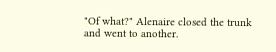"Of what?" Alenaire closed the trunk and went to another.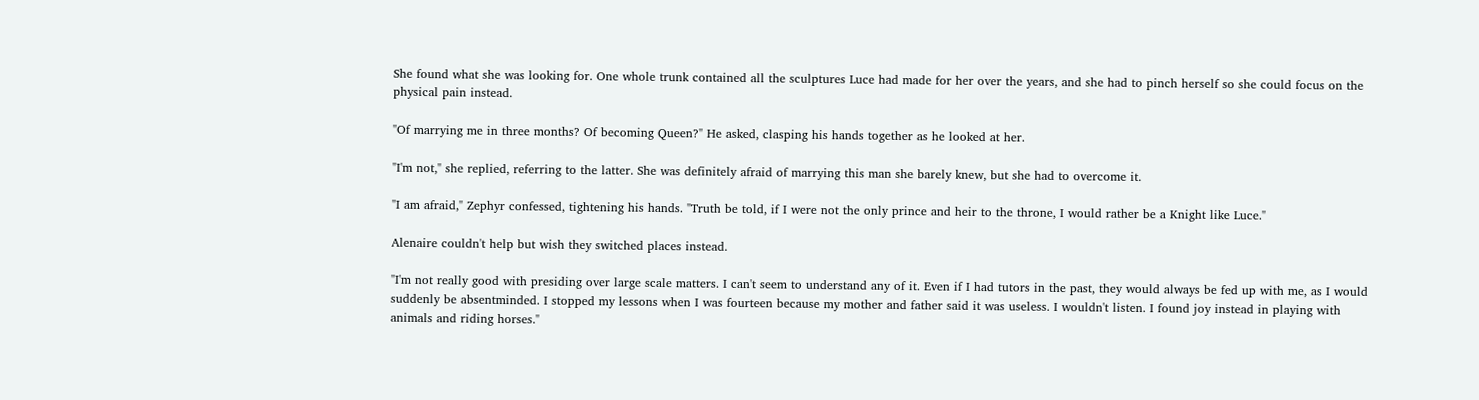She found what she was looking for. One whole trunk contained all the sculptures Luce had made for her over the years, and she had to pinch herself so she could focus on the physical pain instead.

"Of marrying me in three months? Of becoming Queen?" He asked, clasping his hands together as he looked at her.

"I'm not," she replied, referring to the latter. She was definitely afraid of marrying this man she barely knew, but she had to overcome it.

"I am afraid," Zephyr confessed, tightening his hands. "Truth be told, if I were not the only prince and heir to the throne, I would rather be a Knight like Luce."

Alenaire couldn't help but wish they switched places instead.

"I'm not really good with presiding over large scale matters. I can't seem to understand any of it. Even if I had tutors in the past, they would always be fed up with me, as I would suddenly be absentminded. I stopped my lessons when I was fourteen because my mother and father said it was useless. I wouldn't listen. I found joy instead in playing with animals and riding horses."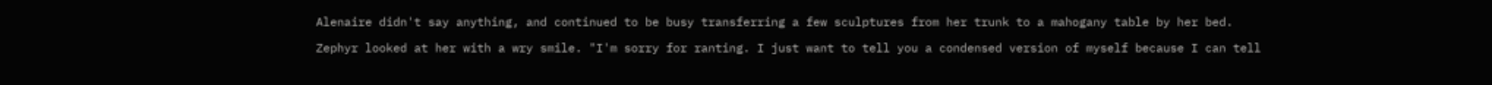Alenaire didn't say anything, and continued to be busy transferring a few sculptures from her trunk to a mahogany table by her bed.

Zephyr looked at her with a wry smile. "I'm sorry for ranting. I just want to tell you a condensed version of myself because I can tell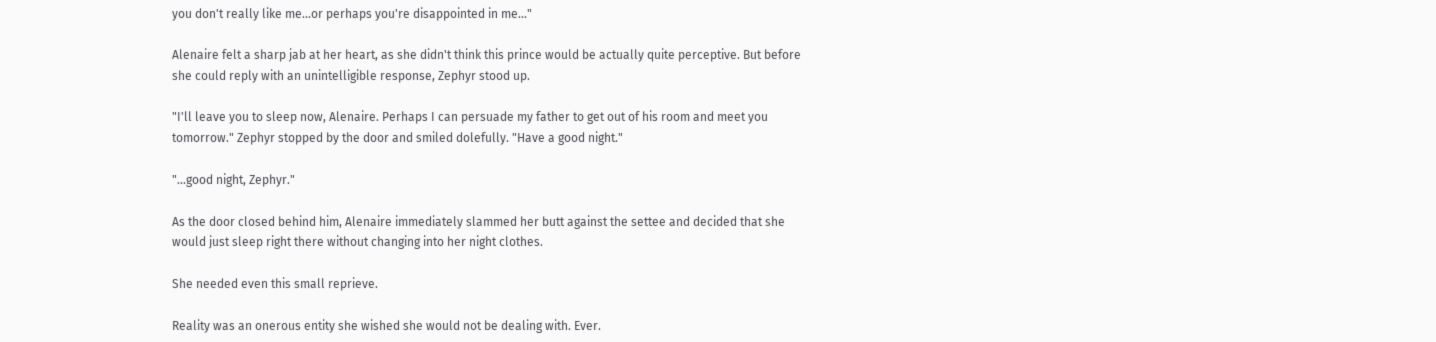you don't really like me...or perhaps you're disappointed in me..."

Alenaire felt a sharp jab at her heart, as she didn't think this prince would be actually quite perceptive. But before she could reply with an unintelligible response, Zephyr stood up.

"I'll leave you to sleep now, Alenaire. Perhaps I can persuade my father to get out of his room and meet you tomorrow." Zephyr stopped by the door and smiled dolefully. "Have a good night."

"...good night, Zephyr."

As the door closed behind him, Alenaire immediately slammed her butt against the settee and decided that she would just sleep right there without changing into her night clothes.

She needed even this small reprieve.

Reality was an onerous entity she wished she would not be dealing with. Ever.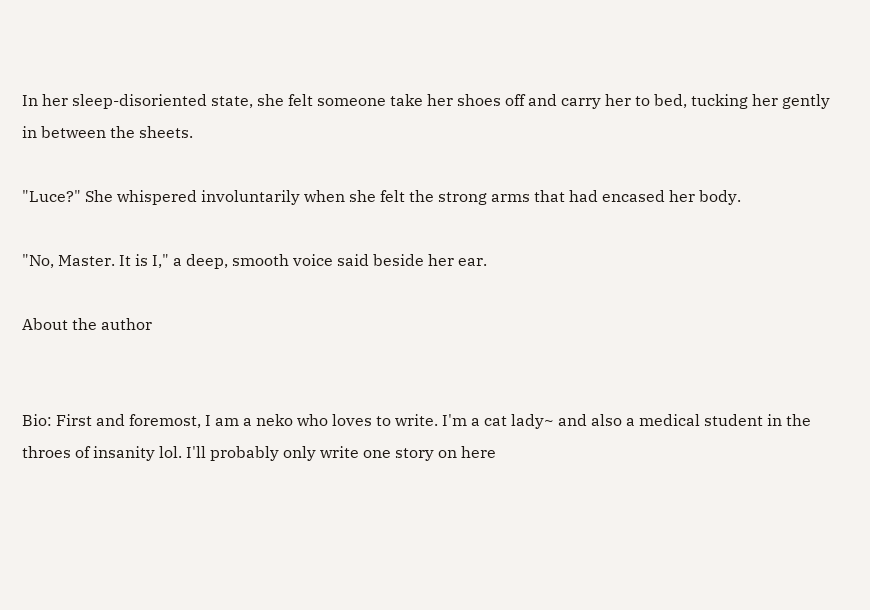In her sleep-disoriented state, she felt someone take her shoes off and carry her to bed, tucking her gently in between the sheets.

"Luce?" She whispered involuntarily when she felt the strong arms that had encased her body.

"No, Master. It is I," a deep, smooth voice said beside her ear.

About the author


Bio: First and foremost, I am a neko who loves to write. I'm a cat lady~ and also a medical student in the throes of insanity lol. I'll probably only write one story on here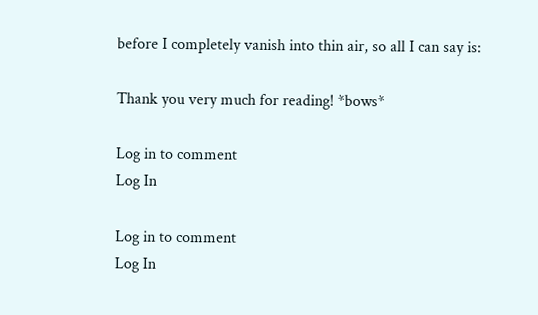before I completely vanish into thin air, so all I can say is:

Thank you very much for reading! *bows*

Log in to comment
Log In

Log in to comment
Log In